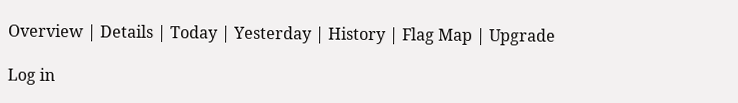Overview | Details | Today | Yesterday | History | Flag Map | Upgrade

Log in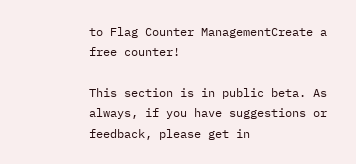to Flag Counter ManagementCreate a free counter!

This section is in public beta. As always, if you have suggestions or feedback, please get in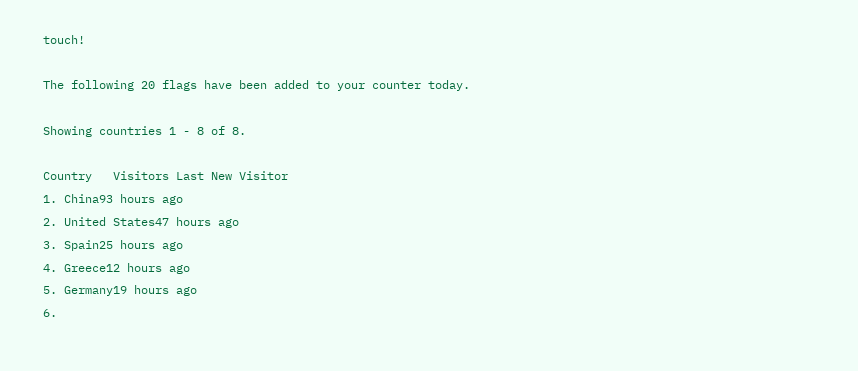touch!

The following 20 flags have been added to your counter today.

Showing countries 1 - 8 of 8.

Country   Visitors Last New Visitor
1. China93 hours ago
2. United States47 hours ago
3. Spain25 hours ago
4. Greece12 hours ago
5. Germany19 hours ago
6.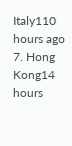Italy110 hours ago
7. Hong Kong14 hours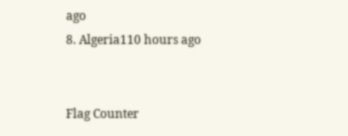ago
8. Algeria110 hours ago


Flag Counter